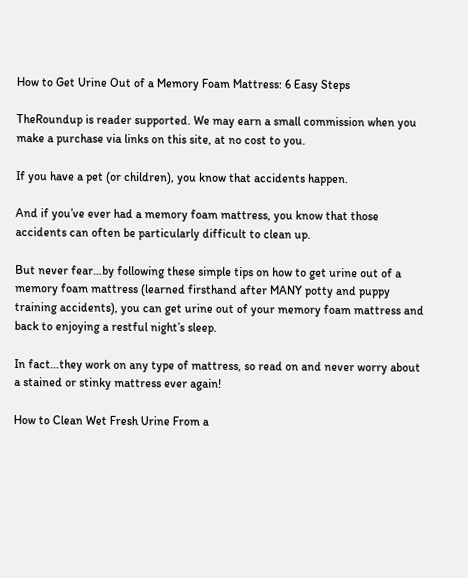How to Get Urine Out of a Memory Foam Mattress: 6 Easy Steps

TheRoundup is reader supported. We may earn a small commission when you make a purchase via links on this site, at no cost to you.

If you have a pet (or children), you know that accidents happen.

And if you’ve ever had a memory foam mattress, you know that those accidents can often be particularly difficult to clean up.

But never fear…by following these simple tips on how to get urine out of a memory foam mattress (learned firsthand after MANY potty and puppy training accidents), you can get urine out of your memory foam mattress and back to enjoying a restful night’s sleep.

In fact…they work on any type of mattress, so read on and never worry about a stained or stinky mattress ever again!

How to Clean Wet Fresh Urine From a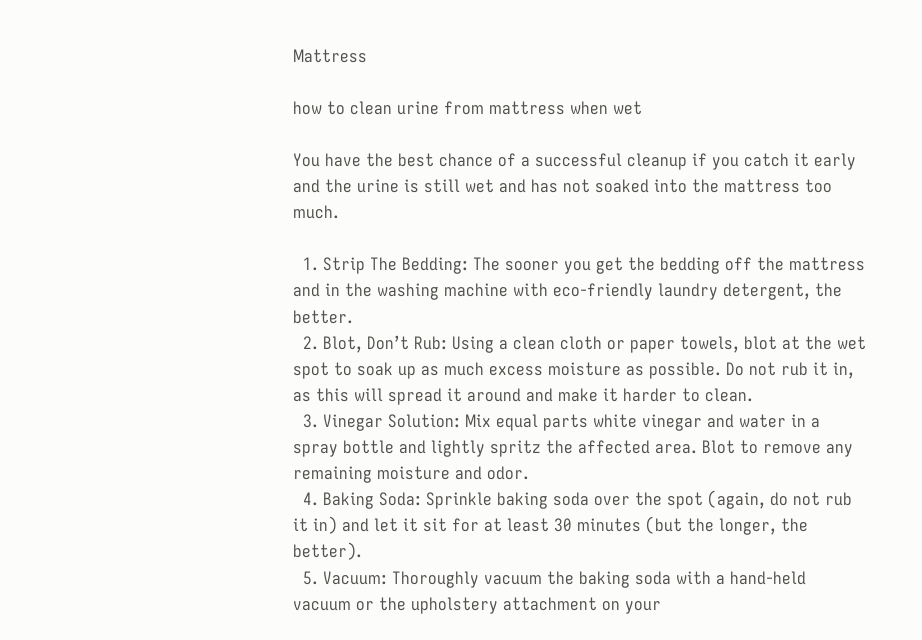Mattress

how to clean urine from mattress when wet

You have the best chance of a successful cleanup if you catch it early and the urine is still wet and has not soaked into the mattress too much.

  1. Strip The Bedding: The sooner you get the bedding off the mattress and in the washing machine with eco-friendly laundry detergent, the better.
  2. Blot, Don’t Rub: Using a clean cloth or paper towels, blot at the wet spot to soak up as much excess moisture as possible. Do not rub it in, as this will spread it around and make it harder to clean.
  3. Vinegar Solution: Mix equal parts white vinegar and water in a spray bottle and lightly spritz the affected area. Blot to remove any remaining moisture and odor.
  4. Baking Soda: Sprinkle baking soda over the spot (again, do not rub it in) and let it sit for at least 30 minutes (but the longer, the better).
  5. Vacuum: Thoroughly vacuum the baking soda with a hand-held vacuum or the upholstery attachment on your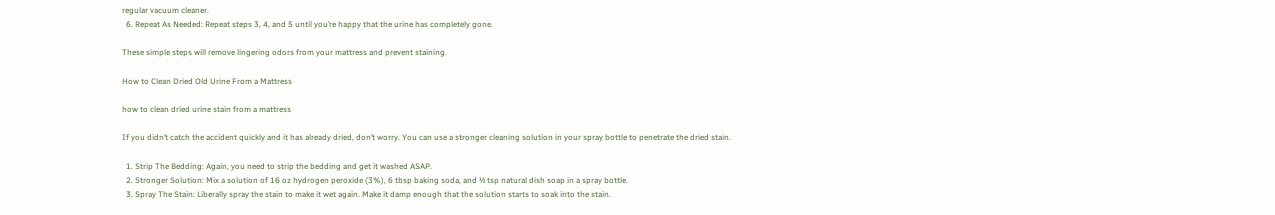regular vacuum cleaner.
  6. Repeat As Needed: Repeat steps 3, 4, and 5 until you’re happy that the urine has completely gone.

These simple steps will remove lingering odors from your mattress and prevent staining.

How to Clean Dried Old Urine From a Mattress

how to clean dried urine stain from a mattress

If you didn’t catch the accident quickly and it has already dried, don’t worry. You can use a stronger cleaning solution in your spray bottle to penetrate the dried stain.

  1. Strip The Bedding: Again, you need to strip the bedding and get it washed ASAP.
  2. Stronger Solution: Mix a solution of 16 oz hydrogen peroxide (3%), 6 tbsp baking soda, and ½ tsp natural dish soap in a spray bottle.
  3. Spray The Stain: Liberally spray the stain to make it wet again. Make it damp enough that the solution starts to soak into the stain.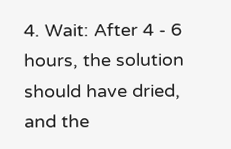4. Wait: After 4 - 6 hours, the solution should have dried, and the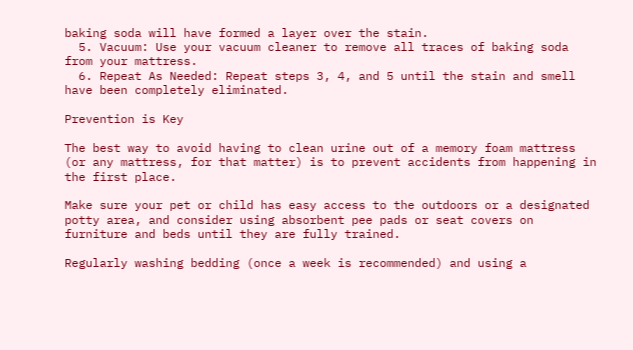baking soda will have formed a layer over the stain.
  5. Vacuum: Use your vacuum cleaner to remove all traces of baking soda from your mattress.
  6. Repeat As Needed: Repeat steps 3, 4, and 5 until the stain and smell have been completely eliminated.

Prevention is Key

The best way to avoid having to clean urine out of a memory foam mattress (or any mattress, for that matter) is to prevent accidents from happening in the first place.

Make sure your pet or child has easy access to the outdoors or a designated potty area, and consider using absorbent pee pads or seat covers on furniture and beds until they are fully trained.

Regularly washing bedding (once a week is recommended) and using a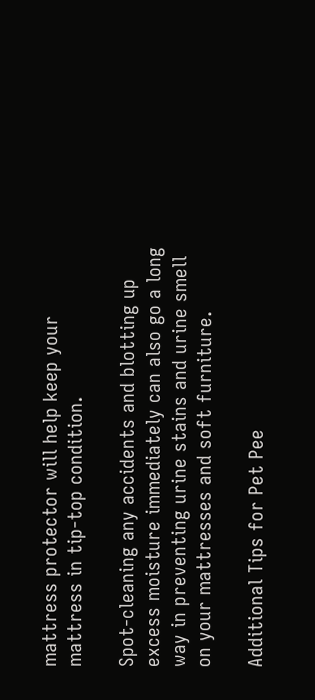mattress protector will help keep your mattress in tip-top condition.

Spot-cleaning any accidents and blotting up excess moisture immediately can also go a long way in preventing urine stains and urine smell on your mattresses and soft furniture.

Additional Tips for Pet Pee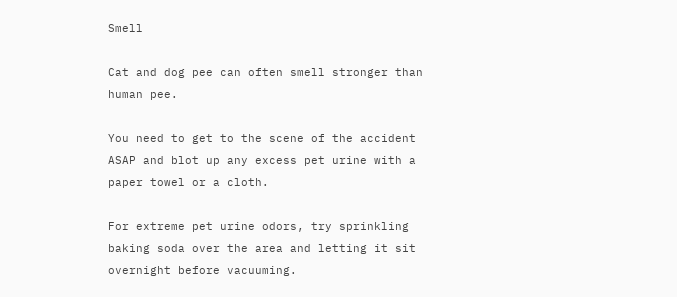Smell

Cat and dog pee can often smell stronger than human pee.

You need to get to the scene of the accident ASAP and blot up any excess pet urine with a paper towel or a cloth.

For extreme pet urine odors, try sprinkling baking soda over the area and letting it sit overnight before vacuuming.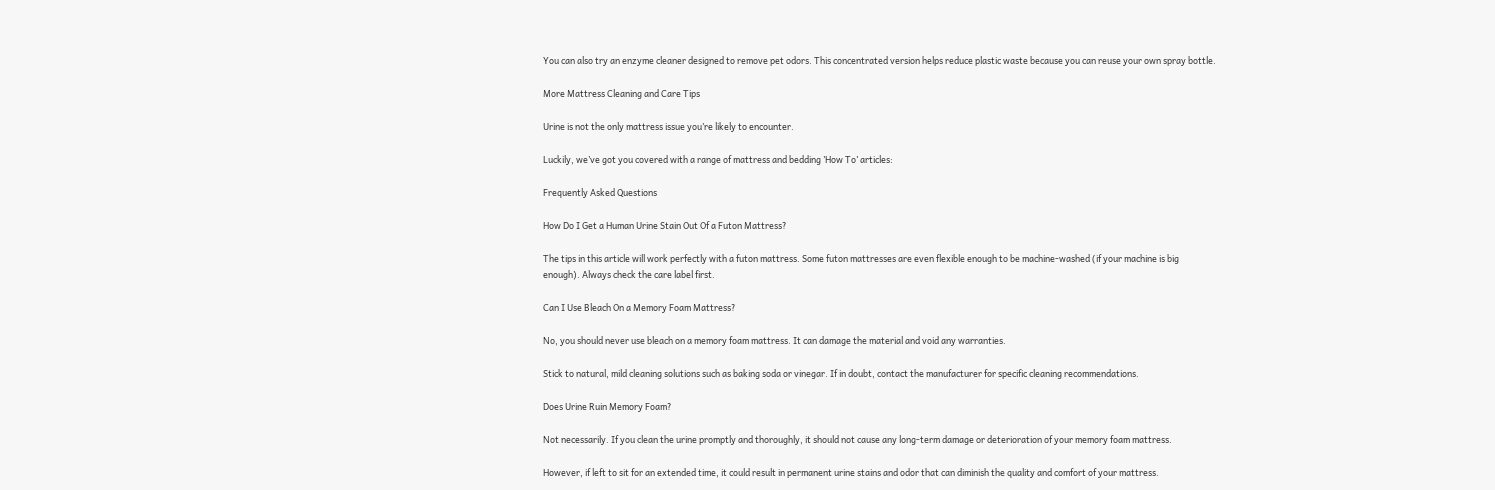You can also try an enzyme cleaner designed to remove pet odors. This concentrated version helps reduce plastic waste because you can reuse your own spray bottle.

More Mattress Cleaning and Care Tips

Urine is not the only mattress issue you’re likely to encounter.

Luckily, we’ve got you covered with a range of mattress and bedding ’How To’ articles:

Frequently Asked Questions

How Do I Get a Human Urine Stain Out Of a Futon Mattress?

The tips in this article will work perfectly with a futon mattress. Some futon mattresses are even flexible enough to be machine-washed (if your machine is big enough). Always check the care label first.

Can I Use Bleach On a Memory Foam Mattress?

No, you should never use bleach on a memory foam mattress. It can damage the material and void any warranties.

Stick to natural, mild cleaning solutions such as baking soda or vinegar. If in doubt, contact the manufacturer for specific cleaning recommendations.

Does Urine Ruin Memory Foam?

Not necessarily. If you clean the urine promptly and thoroughly, it should not cause any long-term damage or deterioration of your memory foam mattress.

However, if left to sit for an extended time, it could result in permanent urine stains and odor that can diminish the quality and comfort of your mattress.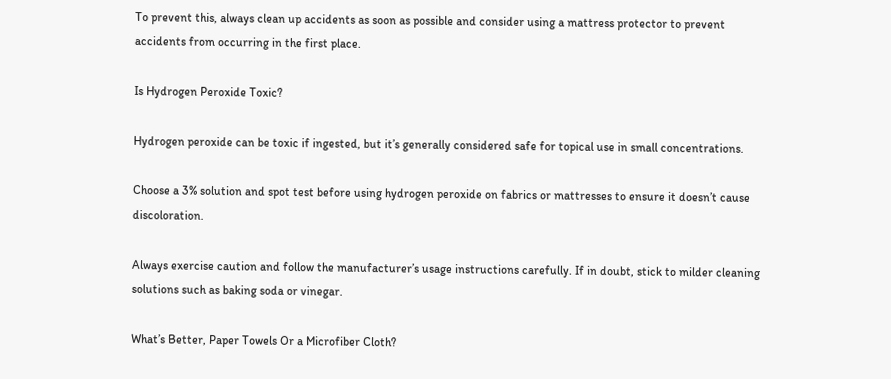To prevent this, always clean up accidents as soon as possible and consider using a mattress protector to prevent accidents from occurring in the first place.

Is Hydrogen Peroxide Toxic?

Hydrogen peroxide can be toxic if ingested, but it’s generally considered safe for topical use in small concentrations.

Choose a 3% solution and spot test before using hydrogen peroxide on fabrics or mattresses to ensure it doesn’t cause discoloration.

Always exercise caution and follow the manufacturer’s usage instructions carefully. If in doubt, stick to milder cleaning solutions such as baking soda or vinegar.

What’s Better, Paper Towels Or a Microfiber Cloth?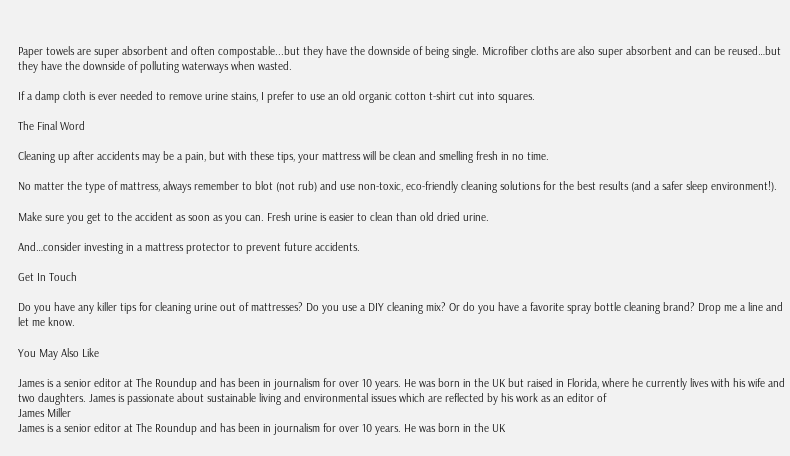Paper towels are super absorbent and often compostable...but they have the downside of being single. Microfiber cloths are also super absorbent and can be reused…but they have the downside of polluting waterways when wasted.

If a damp cloth is ever needed to remove urine stains, I prefer to use an old organic cotton t-shirt cut into squares.

The Final Word

Cleaning up after accidents may be a pain, but with these tips, your mattress will be clean and smelling fresh in no time.

No matter the type of mattress, always remember to blot (not rub) and use non-toxic, eco-friendly cleaning solutions for the best results (and a safer sleep environment!).

Make sure you get to the accident as soon as you can. Fresh urine is easier to clean than old dried urine.

And…consider investing in a mattress protector to prevent future accidents.

Get In Touch

Do you have any killer tips for cleaning urine out of mattresses? Do you use a DIY cleaning mix? Or do you have a favorite spray bottle cleaning brand? Drop me a line and let me know.

You May Also Like

James is a senior editor at The Roundup and has been in journalism for over 10 years. He was born in the UK but raised in Florida, where he currently lives with his wife and two daughters. James is passionate about sustainable living and environmental issues which are reflected by his work as an editor of
James Miller
James is a senior editor at The Roundup and has been in journalism for over 10 years. He was born in the UK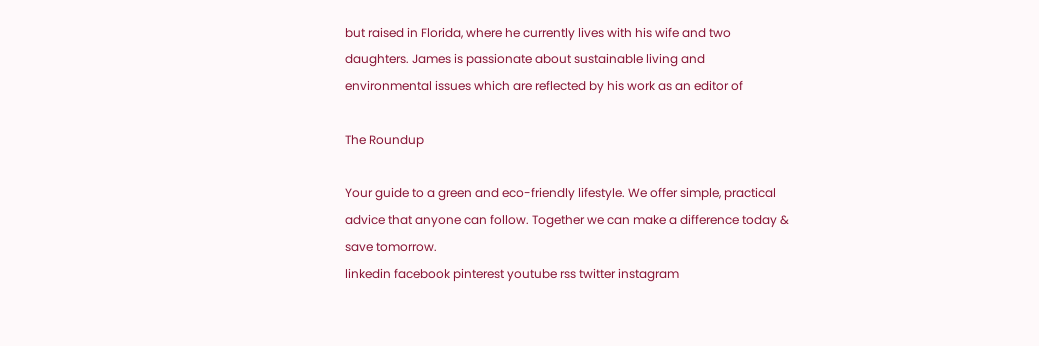but raised in Florida, where he currently lives with his wife and two daughters. James is passionate about sustainable living and environmental issues which are reflected by his work as an editor of

The Roundup

Your guide to a green and eco-friendly lifestyle. We offer simple, practical advice that anyone can follow. Together we can make a difference today & save tomorrow.
linkedin facebook pinterest youtube rss twitter instagram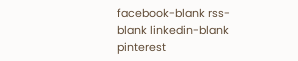facebook-blank rss-blank linkedin-blank pinterest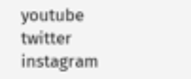youtube twitter instagram